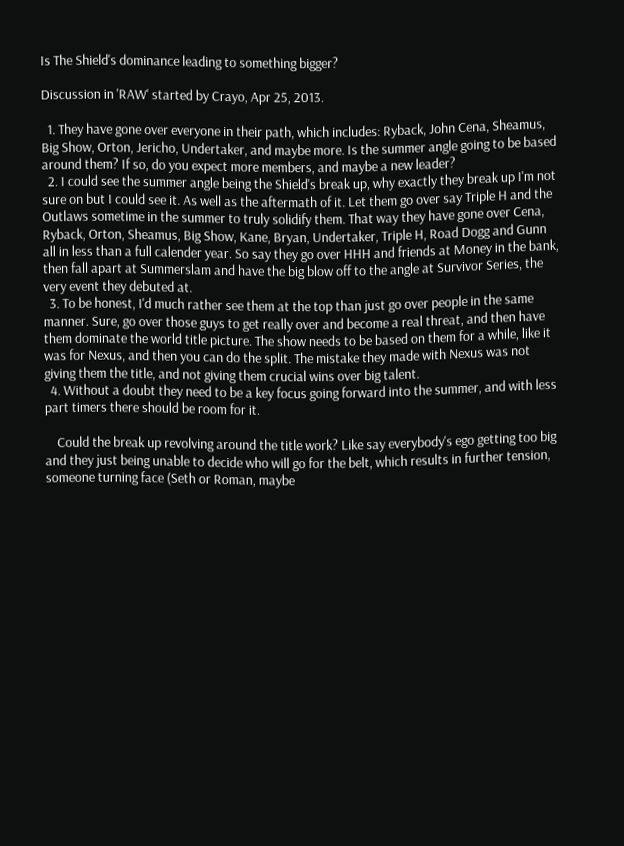Is The Shield's dominance leading to something bigger?

Discussion in 'RAW' started by Crayo, Apr 25, 2013.

  1. They have gone over everyone in their path, which includes: Ryback, John Cena, Sheamus, Big Show, Orton, Jericho, Undertaker, and maybe more. Is the summer angle going to be based around them? If so, do you expect more members, and maybe a new leader?
  2. I could see the summer angle being the Shield's break up, why exactly they break up I'm not sure on but I could see it. As well as the aftermath of it. Let them go over say Triple H and the Outlaws sometime in the summer to truly solidify them. That way they have gone over Cena, Ryback, Orton, Sheamus, Big Show, Kane, Bryan, Undertaker, Triple H, Road Dogg and Gunn all in less than a full calender year. So say they go over HHH and friends at Money in the bank, then fall apart at Summerslam and have the big blow off to the angle at Survivor Series, the very event they debuted at.
  3. To be honest, I'd much rather see them at the top than just go over people in the same manner. Sure, go over those guys to get really over and become a real threat, and then have them dominate the world title picture. The show needs to be based on them for a while, like it was for Nexus, and then you can do the split. The mistake they made with Nexus was not giving them the title, and not giving them crucial wins over big talent.
  4. Without a doubt they need to be a key focus going forward into the summer, and with less part timers there should be room for it.

    Could the break up revolving around the title work? Like say everybody's ego getting too big and they just being unable to decide who will go for the belt, which results in further tension, someone turning face (Seth or Roman, maybe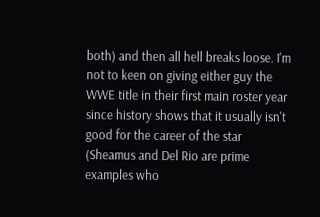both) and then all hell breaks loose. I'm not to keen on giving either guy the WWE title in their first main roster year since history shows that it usually isn't good for the career of the star (Sheamus and Del Rio are prime examples who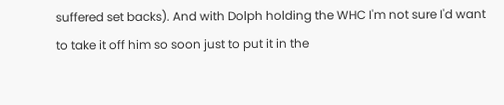suffered set backs). And with Dolph holding the WHC I'm not sure I'd want to take it off him so soon just to put it in the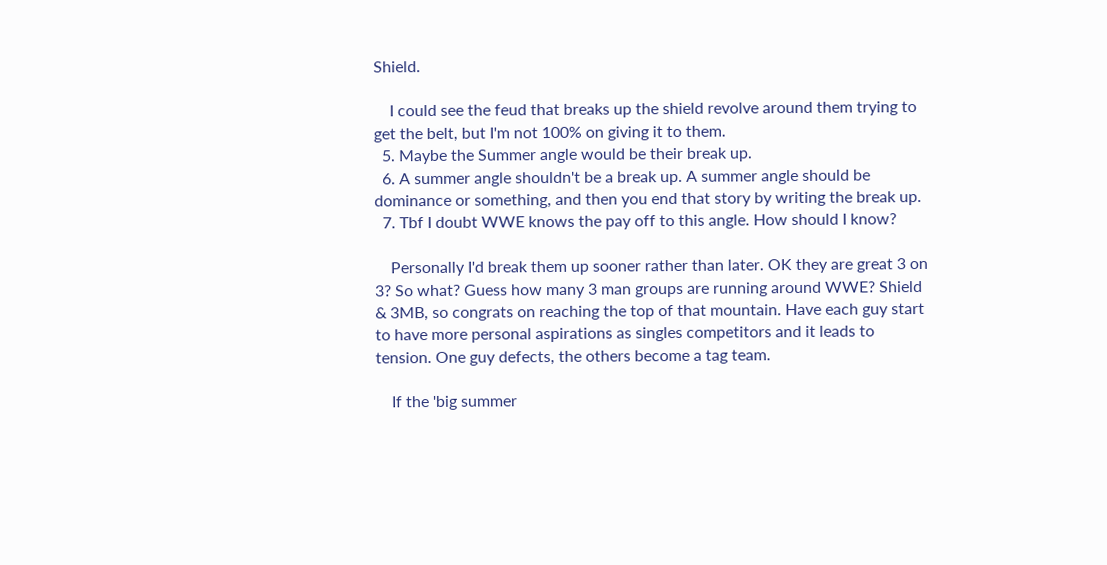Shield.

    I could see the feud that breaks up the shield revolve around them trying to get the belt, but I'm not 100% on giving it to them.
  5. Maybe the Summer angle would be their break up.
  6. A summer angle shouldn't be a break up. A summer angle should be dominance or something, and then you end that story by writing the break up.
  7. Tbf I doubt WWE knows the pay off to this angle. How should I know?

    Personally I'd break them up sooner rather than later. OK they are great 3 on 3? So what? Guess how many 3 man groups are running around WWE? Shield & 3MB, so congrats on reaching the top of that mountain. Have each guy start to have more personal aspirations as singles competitors and it leads to tension. One guy defects, the others become a tag team.

    If the 'big summer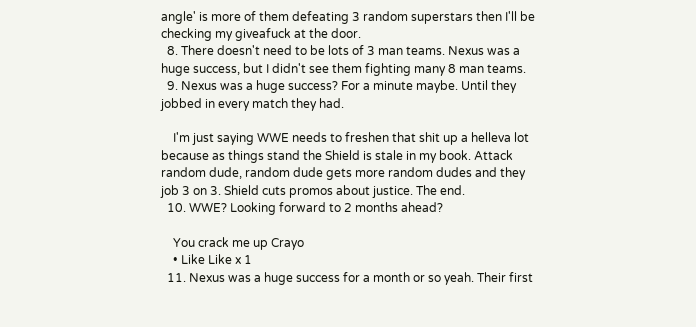angle' is more of them defeating 3 random superstars then I'll be checking my giveafuck at the door.
  8. There doesn't need to be lots of 3 man teams. Nexus was a huge success, but I didn't see them fighting many 8 man teams.
  9. Nexus was a huge success? For a minute maybe. Until they jobbed in every match they had.

    I'm just saying WWE needs to freshen that shit up a helleva lot because as things stand the Shield is stale in my book. Attack random dude, random dude gets more random dudes and they job 3 on 3. Shield cuts promos about justice. The end.
  10. WWE? Looking forward to 2 months ahead?

    You crack me up Crayo
    • Like Like x 1
  11. Nexus was a huge success for a month or so yeah. Their first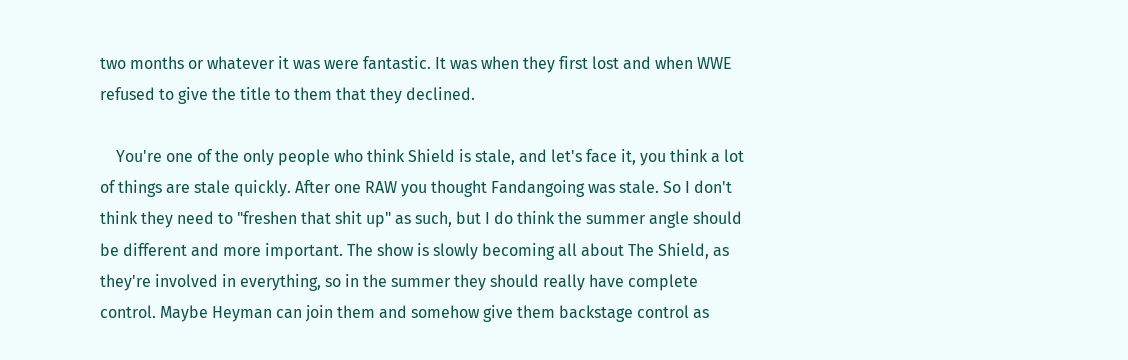two months or whatever it was were fantastic. It was when they first lost and when WWE refused to give the title to them that they declined.

    You're one of the only people who think Shield is stale, and let's face it, you think a lot of things are stale quickly. After one RAW you thought Fandangoing was stale. So I don't think they need to "freshen that shit up" as such, but I do think the summer angle should be different and more important. The show is slowly becoming all about The Shield, as they're involved in everything, so in the summer they should really have complete control. Maybe Heyman can join them and somehow give them backstage control as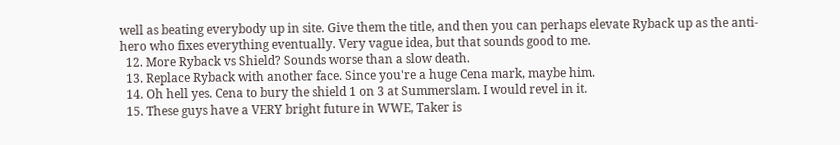well as beating everybody up in site. Give them the title, and then you can perhaps elevate Ryback up as the anti-hero who fixes everything eventually. Very vague idea, but that sounds good to me.
  12. More Ryback vs Shield? Sounds worse than a slow death.
  13. Replace Ryback with another face. Since you're a huge Cena mark, maybe him.
  14. Oh hell yes. Cena to bury the shield 1 on 3 at Summerslam. I would revel in it.
  15. These guys have a VERY bright future in WWE, Taker is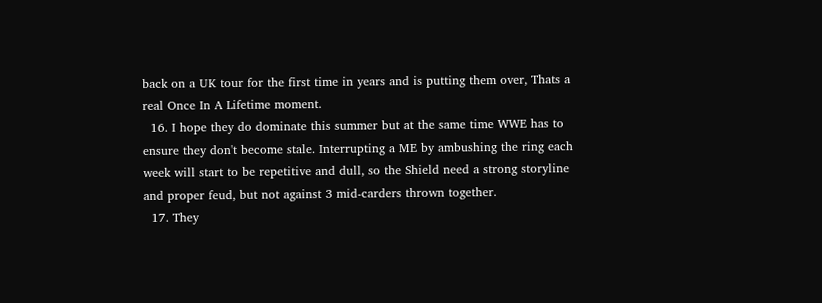back on a UK tour for the first time in years and is putting them over, Thats a real Once In A Lifetime moment.
  16. I hope they do dominate this summer but at the same time WWE has to ensure they don't become stale. Interrupting a ME by ambushing the ring each week will start to be repetitive and dull, so the Shield need a strong storyline and proper feud, but not against 3 mid-carders thrown together.
  17. They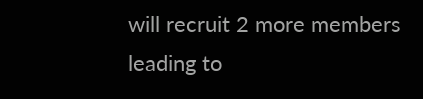will recruit 2 more members leading to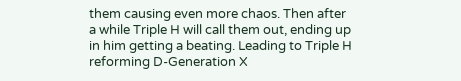them causing even more chaos. Then after a while Triple H will call them out, ending up in him getting a beating. Leading to Triple H reforming D-Generation X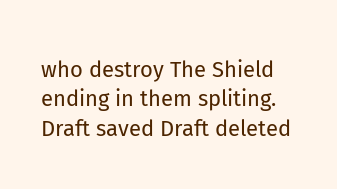who destroy The Shield ending in them spliting.
Draft saved Draft deleted